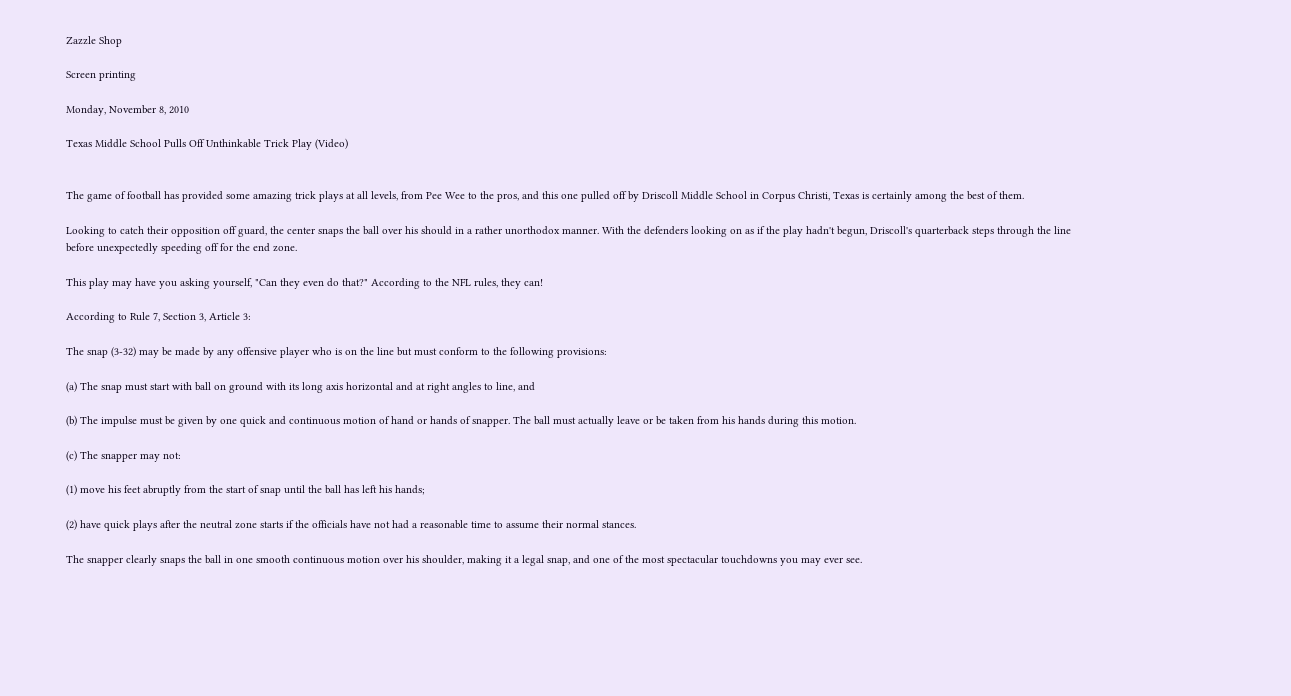Zazzle Shop

Screen printing

Monday, November 8, 2010

Texas Middle School Pulls Off Unthinkable Trick Play (Video)


The game of football has provided some amazing trick plays at all levels, from Pee Wee to the pros, and this one pulled off by Driscoll Middle School in Corpus Christi, Texas is certainly among the best of them.

Looking to catch their opposition off guard, the center snaps the ball over his should in a rather unorthodox manner. With the defenders looking on as if the play hadn't begun, Driscoll's quarterback steps through the line before unexpectedly speeding off for the end zone.

This play may have you asking yourself, "Can they even do that?" According to the NFL rules, they can!

According to Rule 7, Section 3, Article 3:

The snap (3-32) may be made by any offensive player who is on the line but must conform to the following provisions:

(a) The snap must start with ball on ground with its long axis horizontal and at right angles to line, and

(b) The impulse must be given by one quick and continuous motion of hand or hands of snapper. The ball must actually leave or be taken from his hands during this motion.

(c) The snapper may not:

(1) move his feet abruptly from the start of snap until the ball has left his hands;

(2) have quick plays after the neutral zone starts if the officials have not had a reasonable time to assume their normal stances.

The snapper clearly snaps the ball in one smooth continuous motion over his shoulder, making it a legal snap, and one of the most spectacular touchdowns you may ever see.